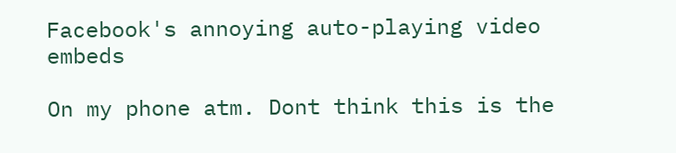Facebook's annoying auto-playing video embeds

On my phone atm. Dont think this is the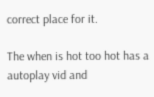correct place for it.

The when is hot too hot has a autoplay vid and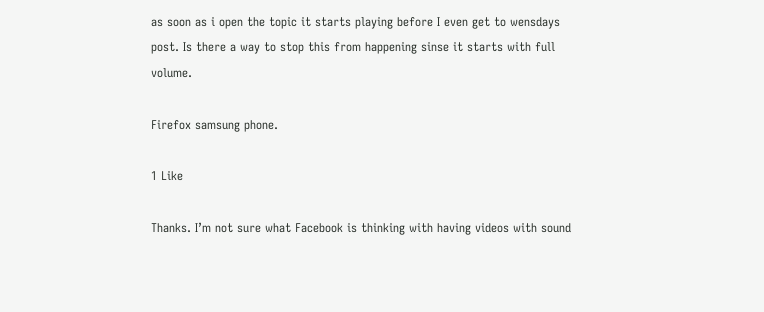as soon as i open the topic it starts playing before I even get to wensdays post. Is there a way to stop this from happening sinse it starts with full volume.

Firefox samsung phone.

1 Like

Thanks. I’m not sure what Facebook is thinking with having videos with sound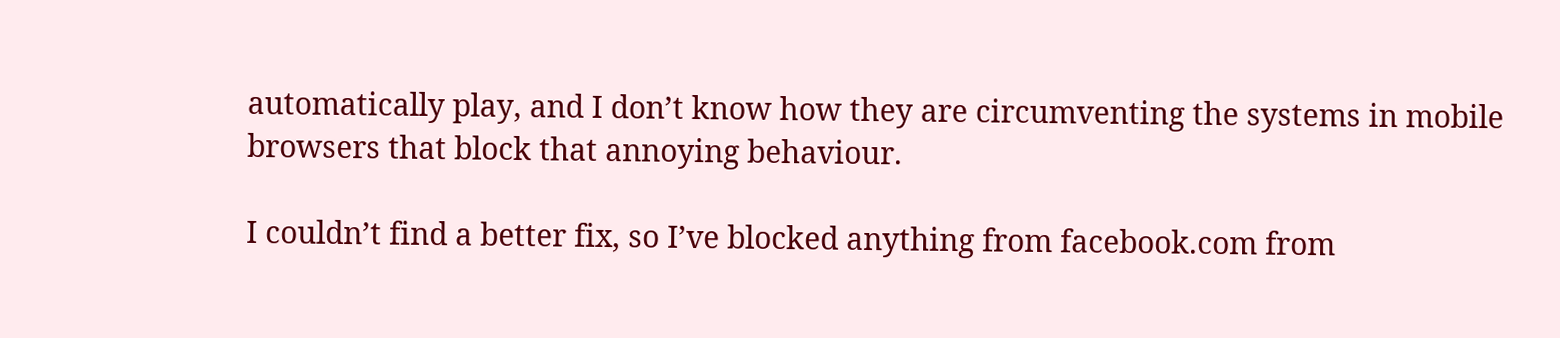automatically play, and I don’t know how they are circumventing the systems in mobile browsers that block that annoying behaviour.

I couldn’t find a better fix, so I’ve blocked anything from facebook.com from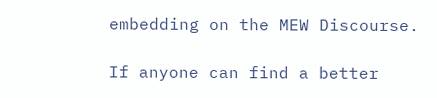embedding on the MEW Discourse.

If anyone can find a better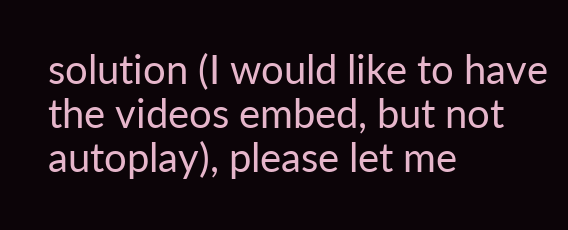solution (I would like to have the videos embed, but not autoplay), please let me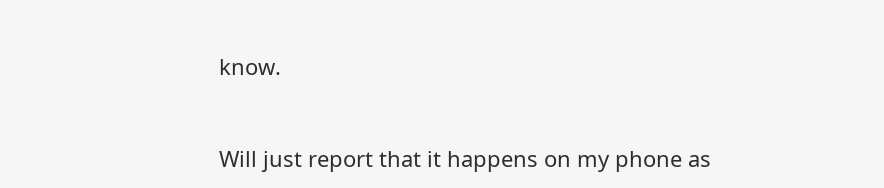know.


Will just report that it happens on my phone as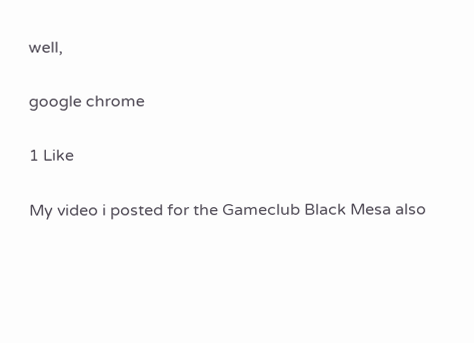well,

google chrome

1 Like

My video i posted for the Gameclub Black Mesa also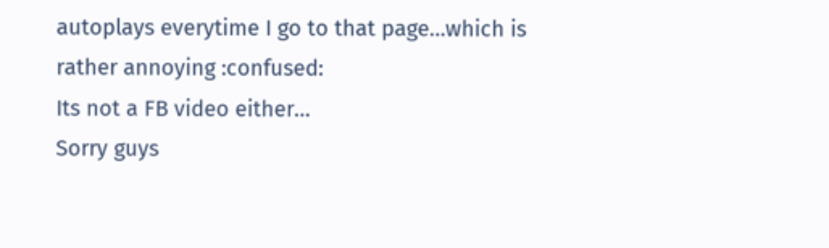autoplays everytime I go to that page…which is rather annoying :confused:
Its not a FB video either…
Sorry guys